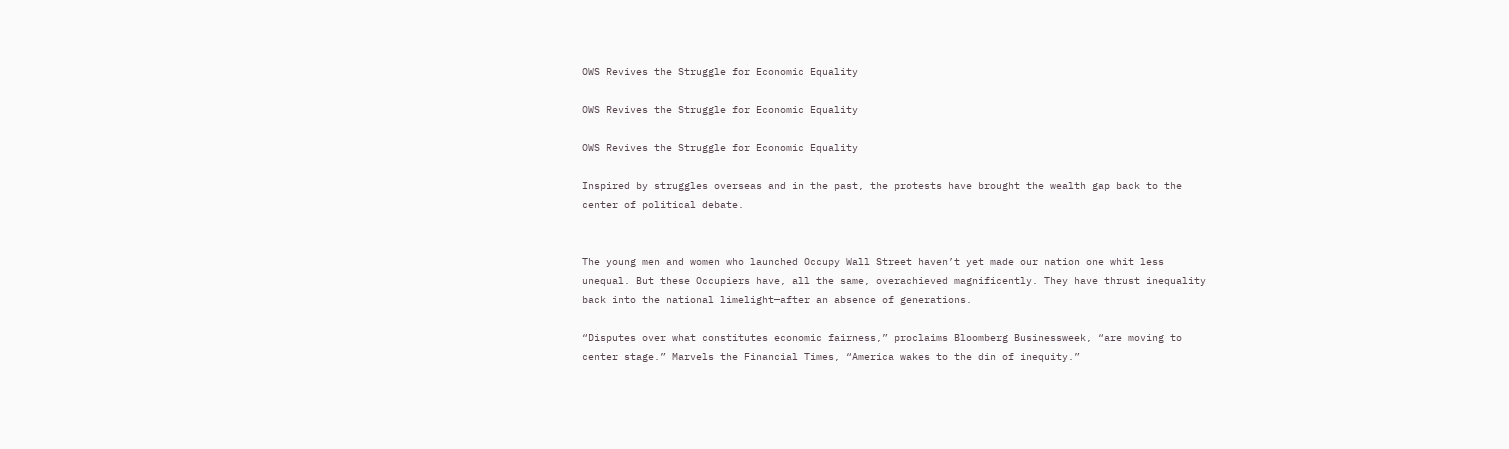OWS Revives the Struggle for Economic Equality

OWS Revives the Struggle for Economic Equality

OWS Revives the Struggle for Economic Equality

Inspired by struggles overseas and in the past, the protests have brought the wealth gap back to the center of political debate.


The young men and women who launched Occupy Wall Street haven’t yet made our nation one whit less unequal. But these Occupiers have, all the same, overachieved magnificently. They have thrust inequality back into the national limelight—after an absence of generations.

“Disputes over what constitutes economic fairness,” proclaims Bloomberg Businessweek, “are moving to center stage.” Marvels the Financial Times, “America wakes to the din of inequity.”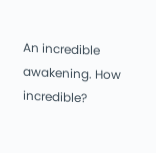An incredible awakening. How incredible?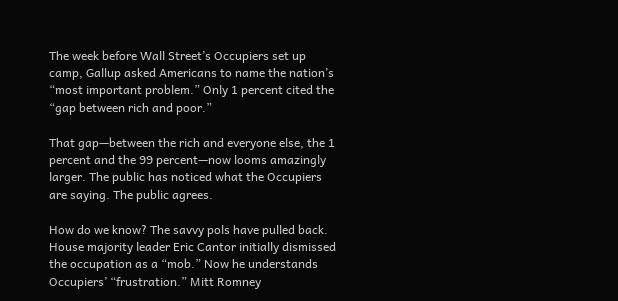The week before Wall Street’s Occupiers set up camp, Gallup asked Americans to name the nation’s “most important problem.” Only 1 percent cited the “gap between rich and poor.”

That gap—between the rich and everyone else, the 1 percent and the 99 percent—now looms amazingly larger. The public has noticed what the Occupiers are saying. The public agrees.

How do we know? The savvy pols have pulled back. House majority leader Eric Cantor initially dismissed the occupation as a “mob.” Now he understands Occupiers’ “frustration.” Mitt Romney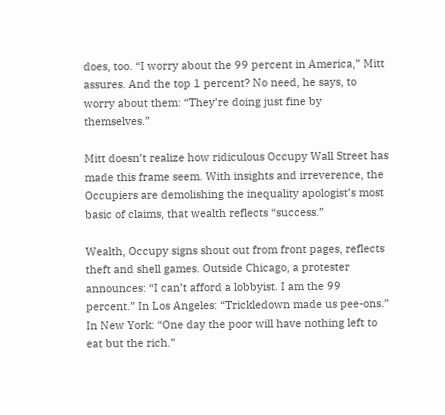does, too. “I worry about the 99 percent in America,” Mitt assures. And the top 1 percent? No need, he says, to worry about them: “They’re doing just fine by themselves.”

Mitt doesn’t realize how ridiculous Occupy Wall Street has made this frame seem. With insights and irreverence, the Occupiers are demolishing the inequality apologist’s most basic of claims, that wealth reflects “success.”

Wealth, Occupy signs shout out from front pages, reflects theft and shell games. Outside Chicago, a protester announces: “I can’t afford a lobbyist. I am the 99 percent.” In Los Angeles: “Trickledown made us pee-ons.” In New York: “One day the poor will have nothing left to eat but the rich.”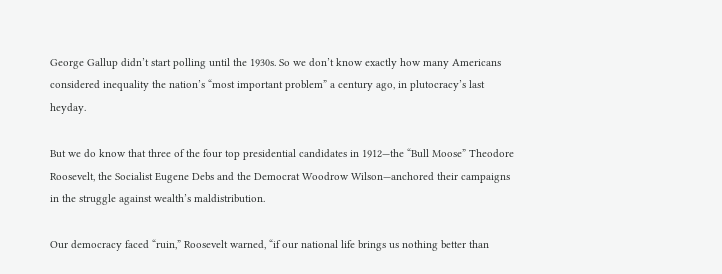George Gallup didn’t start polling until the 1930s. So we don’t know exactly how many Americans considered inequality the nation’s “most important problem” a century ago, in plutocracy’s last heyday.

But we do know that three of the four top presidential candidates in 1912—the “Bull Moose” Theodore Roosevelt, the Socialist Eugene Debs and the Democrat Woodrow Wilson—anchored their campaigns in the struggle against wealth’s maldistribution.

Our democracy faced “ruin,” Roosevelt warned, “if our national life brings us nothing better than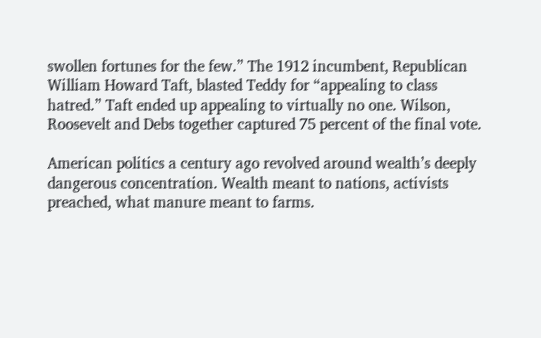swollen fortunes for the few.” The 1912 incumbent, Republican William Howard Taft, blasted Teddy for “appealing to class hatred.” Taft ended up appealing to virtually no one. Wilson, Roosevelt and Debs together captured 75 percent of the final vote.

American politics a century ago revolved around wealth’s deeply dangerous concentration. Wealth meant to nations, activists preached, what manure meant to farms.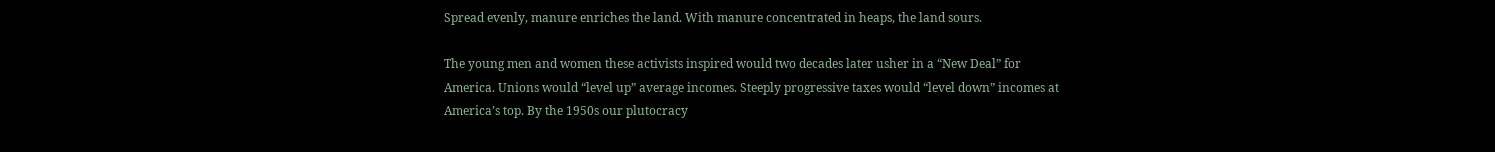Spread evenly, manure enriches the land. With manure concentrated in heaps, the land sours.

The young men and women these activists inspired would two decades later usher in a “New Deal” for America. Unions would “level up” average incomes. Steeply progressive taxes would “level down” incomes at America’s top. By the 1950s our plutocracy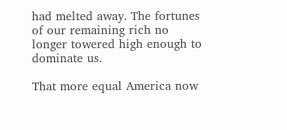had melted away. The fortunes of our remaining rich no longer towered high enough to dominate us.

That more equal America now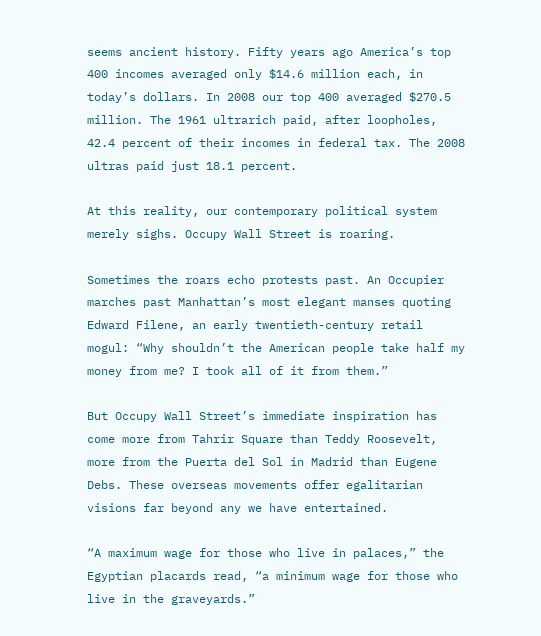seems ancient history. Fifty years ago America’s top 400 incomes averaged only $14.6 million each, in today’s dollars. In 2008 our top 400 averaged $270.5 million. The 1961 ultrarich paid, after loopholes, 42.4 percent of their incomes in federal tax. The 2008 ultras paid just 18.1 percent.

At this reality, our contemporary political system merely sighs. Occupy Wall Street is roaring.

Sometimes the roars echo protests past. An Occupier marches past Manhattan’s most elegant manses quoting Edward Filene, an early twentieth-century retail mogul: “Why shouldn’t the American people take half my money from me? I took all of it from them.”

But Occupy Wall Street’s immediate inspiration has come more from Tahrir Square than Teddy Roosevelt, more from the Puerta del Sol in Madrid than Eugene Debs. These overseas movements offer egalitarian visions far beyond any we have entertained.

“A maximum wage for those who live in palaces,” the Egyptian placards read, “a minimum wage for those who live in the graveyards.”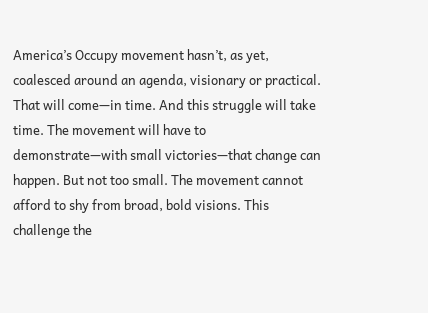America’s Occupy movement hasn’t, as yet, coalesced around an agenda, visionary or practical. That will come—in time. And this struggle will take time. The movement will have to demonstrate—with small victories—that change can happen. But not too small. The movement cannot afford to shy from broad, bold visions. This challenge the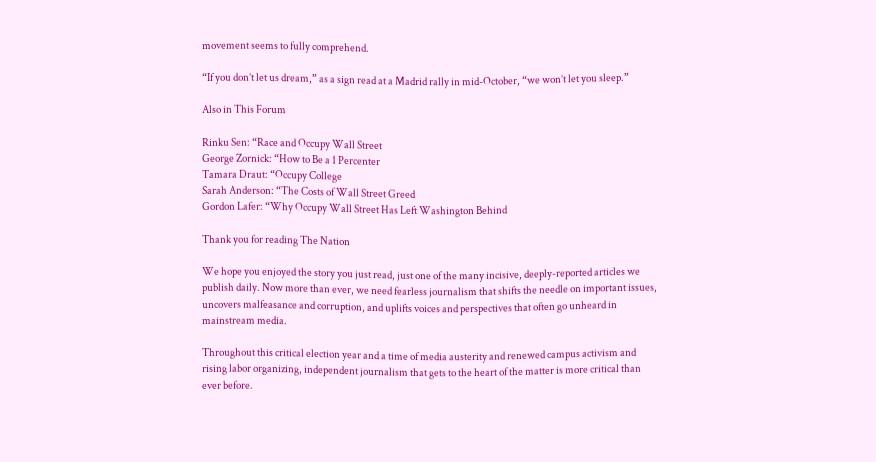movement seems to fully comprehend.

“If you don’t let us dream,” as a sign read at a Madrid rally in mid-October, “we won’t let you sleep.”

Also in This Forum

Rinku Sen: “Race and Occupy Wall Street
George Zornick: “How to Be a 1 Percenter
Tamara Draut: “Occupy College
Sarah Anderson: “The Costs of Wall Street Greed
Gordon Lafer: “Why Occupy Wall Street Has Left Washington Behind

Thank you for reading The Nation

We hope you enjoyed the story you just read, just one of the many incisive, deeply-reported articles we publish daily. Now more than ever, we need fearless journalism that shifts the needle on important issues, uncovers malfeasance and corruption, and uplifts voices and perspectives that often go unheard in mainstream media.

Throughout this critical election year and a time of media austerity and renewed campus activism and rising labor organizing, independent journalism that gets to the heart of the matter is more critical than ever before.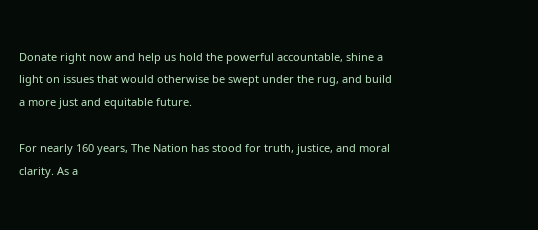Donate right now and help us hold the powerful accountable, shine a light on issues that would otherwise be swept under the rug, and build a more just and equitable future.

For nearly 160 years, The Nation has stood for truth, justice, and moral clarity. As a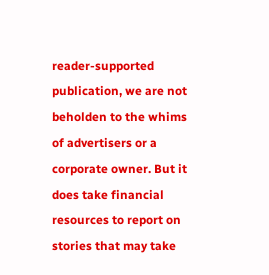reader-supported publication, we are not beholden to the whims of advertisers or a corporate owner. But it does take financial resources to report on stories that may take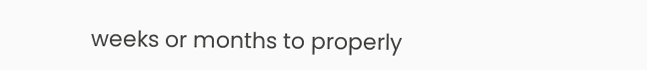weeks or months to properly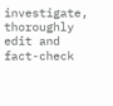investigate, thoroughly edit and fact-check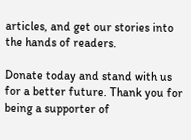articles, and get our stories into the hands of readers.

Donate today and stand with us for a better future. Thank you for being a supporter of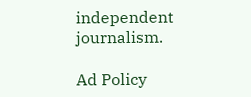independent journalism.

Ad Policy